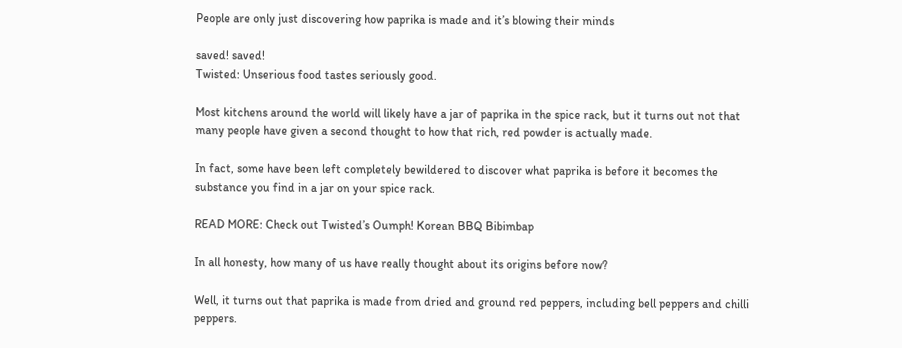People are only just discovering how paprika is made and it’s blowing their minds

saved! saved!
Twisted: Unserious food tastes seriously good.

Most kitchens around the world will likely have a jar of paprika in the spice rack, but it turns out not that many people have given a second thought to how that rich, red powder is actually made.

In fact, some have been left completely bewildered to discover what paprika is before it becomes the substance you find in a jar on your spice rack.

READ MORE: Check out Twisted’s Oumph! Korean BBQ Bibimbap

In all honesty, how many of us have really thought about its origins before now?

Well, it turns out that paprika is made from dried and ground red peppers, including bell peppers and chilli peppers.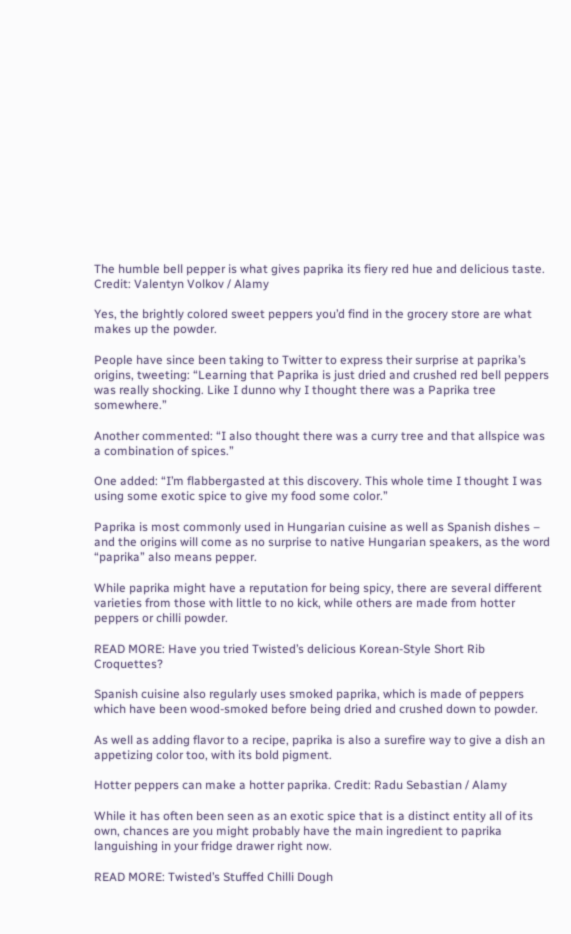The humble bell pepper is what gives paprika its fiery red hue and delicious taste. Credit: Valentyn Volkov / Alamy

Yes, the brightly colored sweet peppers you’d find in the grocery store are what makes up the powder.

People have since been taking to Twitter to express their surprise at paprika’s origins, tweeting: “Learning that Paprika is just dried and crushed red bell peppers was really shocking. Like I dunno why I thought there was a Paprika tree somewhere.”

Another commented: “I also thought there was a curry tree and that allspice was a combination of spices.”

One added: “I’m flabbergasted at this discovery. This whole time I thought I was using some exotic spice to give my food some color.”

Paprika is most commonly used in Hungarian cuisine as well as Spanish dishes – and the origins will come as no surprise to native Hungarian speakers, as the word “paprika” also means pepper.

While paprika might have a reputation for being spicy, there are several different varieties from those with little to no kick, while others are made from hotter peppers or chilli powder.

READ MORE: Have you tried Twisted’s delicious Korean-Style Short Rib Croquettes?

Spanish cuisine also regularly uses smoked paprika, which is made of peppers which have been wood-smoked before being dried and crushed down to powder.

As well as adding flavor to a recipe, paprika is also a surefire way to give a dish an appetizing color too, with its bold pigment.

Hotter peppers can make a hotter paprika. Credit: Radu Sebastian / Alamy

While it has often been seen as an exotic spice that is a distinct entity all of its own, chances are you might probably have the main ingredient to paprika languishing in your fridge drawer right now.

READ MORE: Twisted’s Stuffed Chilli Dough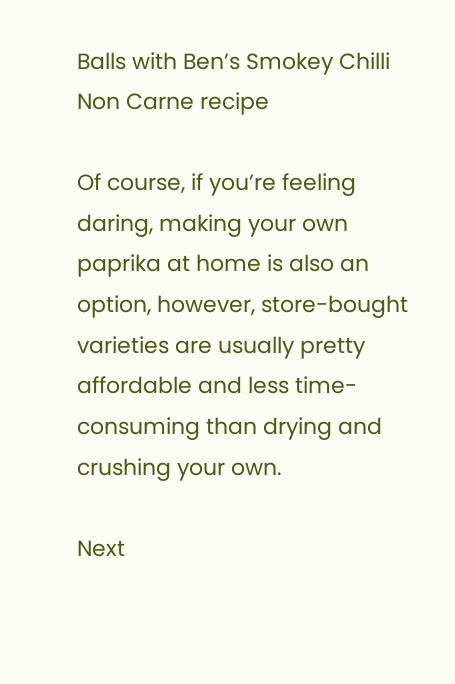Balls with Ben’s Smokey Chilli Non Carne recipe

Of course, if you’re feeling daring, making your own paprika at home is also an option, however, store-bought varieties are usually pretty affordable and less time-consuming than drying and crushing your own.

Next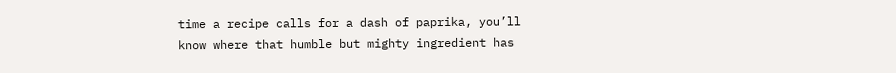time a recipe calls for a dash of paprika, you’ll know where that humble but mighty ingredient has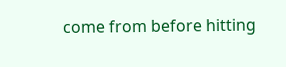come from before hitting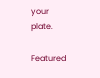your plate.

Featured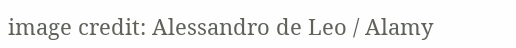image credit: Alessandro de Leo / Alamy